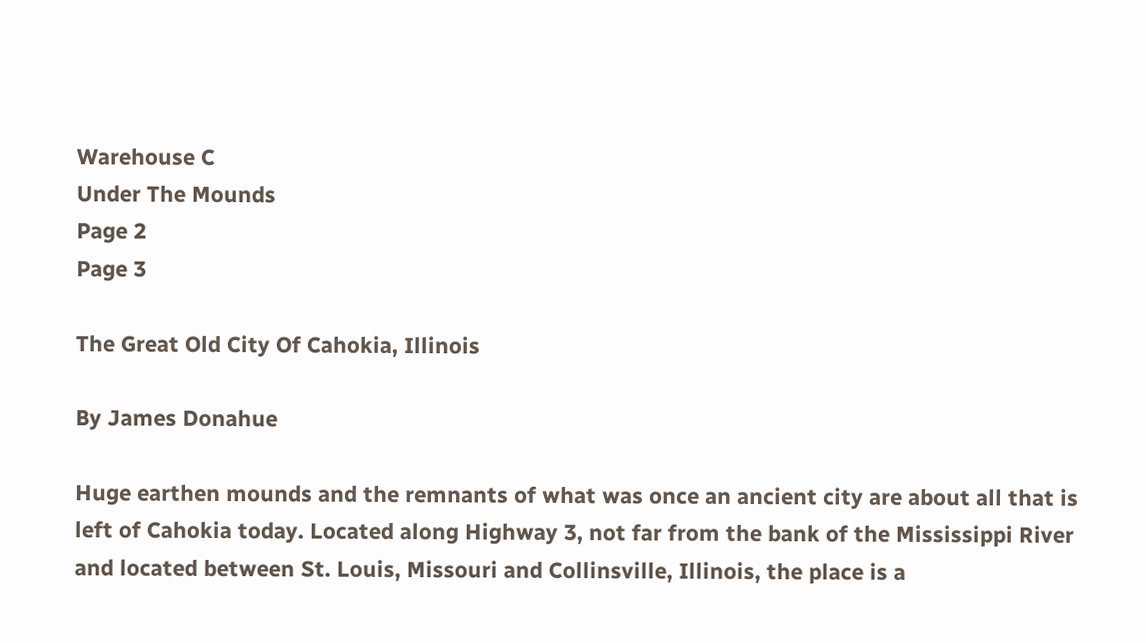Warehouse C
Under The Mounds
Page 2
Page 3

The Great Old City Of Cahokia, Illinois

By James Donahue

Huge earthen mounds and the remnants of what was once an ancient city are about all that is left of Cahokia today. Located along Highway 3, not far from the bank of the Mississippi River and located between St. Louis, Missouri and Collinsville, Illinois, the place is a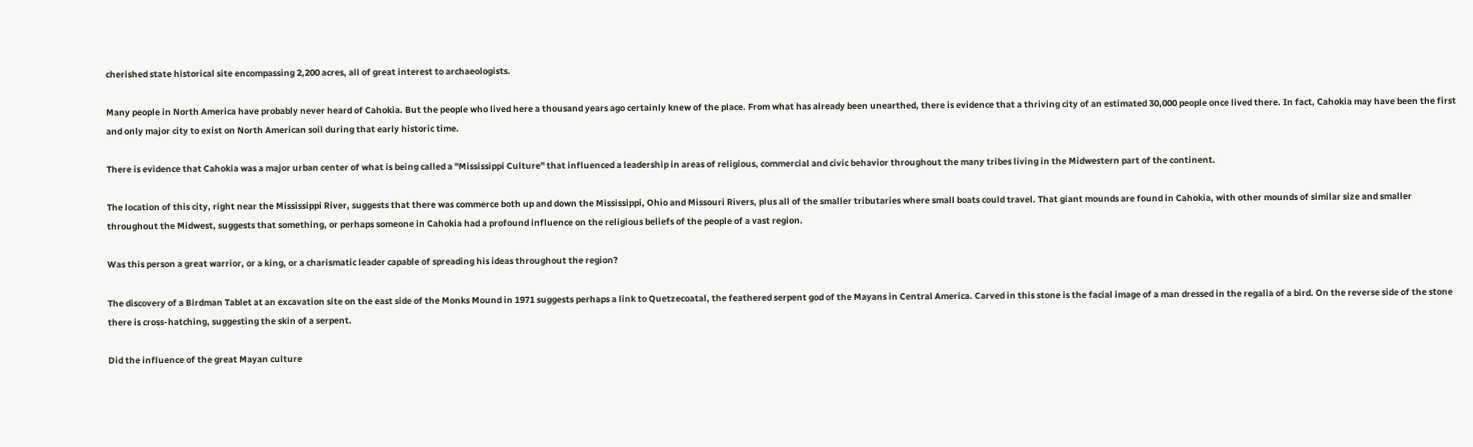cherished state historical site encompassing 2,200 acres, all of great interest to archaeologists.

Many people in North America have probably never heard of Cahokia. But the people who lived here a thousand years ago certainly knew of the place. From what has already been unearthed, there is evidence that a thriving city of an estimated 30,000 people once lived there. In fact, Cahokia may have been the first and only major city to exist on North American soil during that early historic time.

There is evidence that Cahokia was a major urban center of what is being called a "Mississippi Culture" that influenced a leadership in areas of religious, commercial and civic behavior throughout the many tribes living in the Midwestern part of the continent.

The location of this city, right near the Mississippi River, suggests that there was commerce both up and down the Mississippi, Ohio and Missouri Rivers, plus all of the smaller tributaries where small boats could travel. That giant mounds are found in Cahokia, with other mounds of similar size and smaller throughout the Midwest, suggests that something, or perhaps someone in Cahokia had a profound influence on the religious beliefs of the people of a vast region.

Was this person a great warrior, or a king, or a charismatic leader capable of spreading his ideas throughout the region?

The discovery of a Birdman Tablet at an excavation site on the east side of the Monks Mound in 1971 suggests perhaps a link to Quetzecoatal, the feathered serpent god of the Mayans in Central America. Carved in this stone is the facial image of a man dressed in the regalia of a bird. On the reverse side of the stone there is cross-hatching, suggesting the skin of a serpent.

Did the influence of the great Mayan culture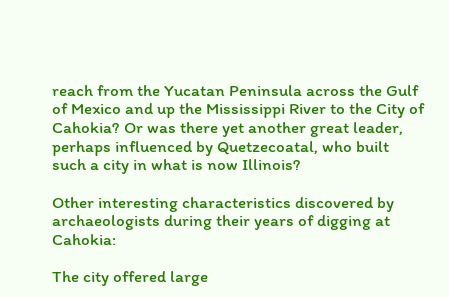reach from the Yucatan Peninsula across the Gulf of Mexico and up the Mississippi River to the City of Cahokia? Or was there yet another great leader, perhaps influenced by Quetzecoatal, who built such a city in what is now Illinois?

Other interesting characteristics discovered by archaeologists during their years of digging at Cahokia:

The city offered large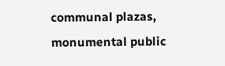communal plazas, monumental public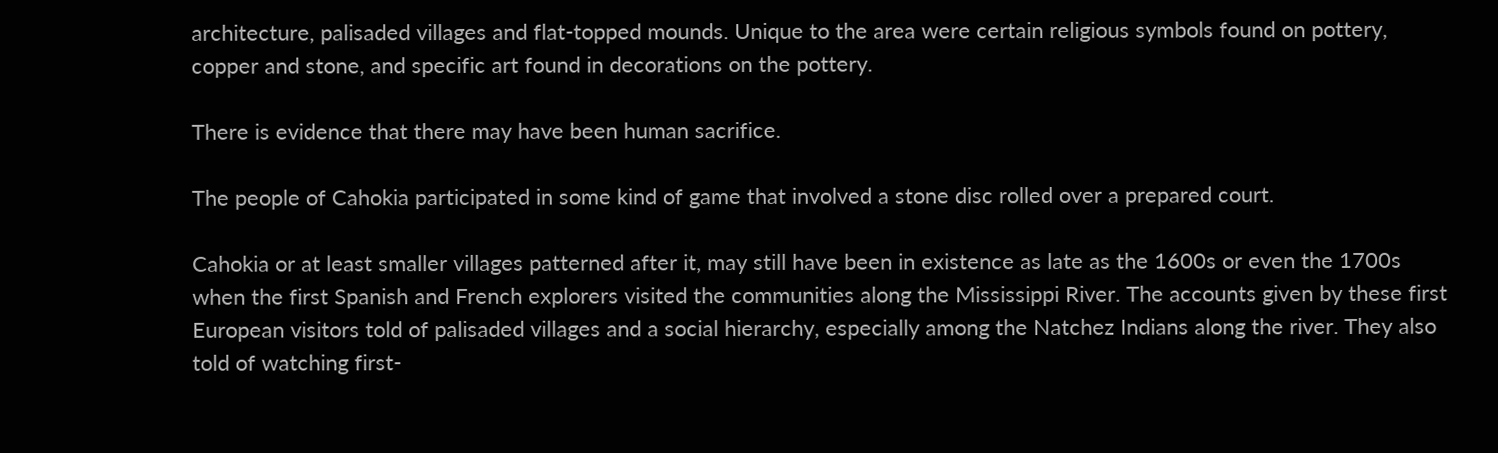architecture, palisaded villages and flat-topped mounds. Unique to the area were certain religious symbols found on pottery, copper and stone, and specific art found in decorations on the pottery.

There is evidence that there may have been human sacrifice.

The people of Cahokia participated in some kind of game that involved a stone disc rolled over a prepared court.

Cahokia or at least smaller villages patterned after it, may still have been in existence as late as the 1600s or even the 1700s when the first Spanish and French explorers visited the communities along the Mississippi River. The accounts given by these first European visitors told of palisaded villages and a social hierarchy, especially among the Natchez Indians along the river. They also told of watching first-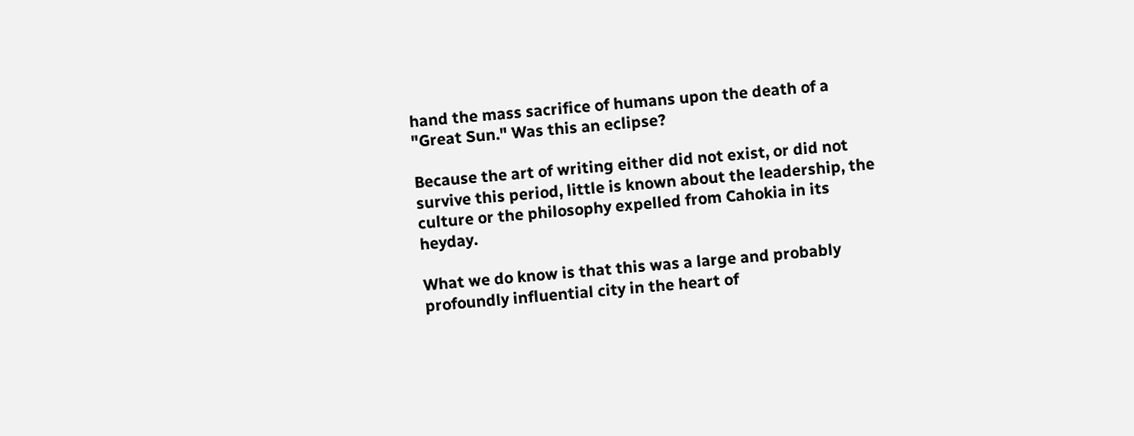hand the mass sacrifice of humans upon the death of a "Great Sun." Was this an eclipse?

Because the art of writing either did not exist, or did not survive this period, little is known about the leadership, the culture or the philosophy expelled from Cahokia in its heyday.

What we do know is that this was a large and probably profoundly influential city in the heart of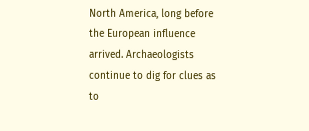North America, long before the European influence arrived. Archaeologists continue to dig for clues as to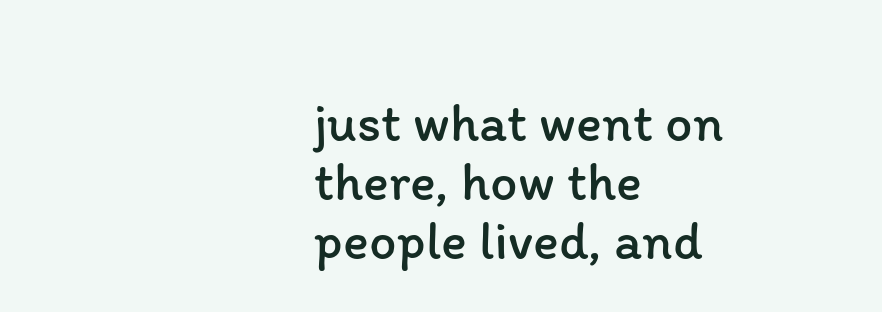just what went on there, how the people lived, and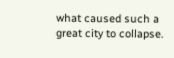what caused such a great city to collapse.